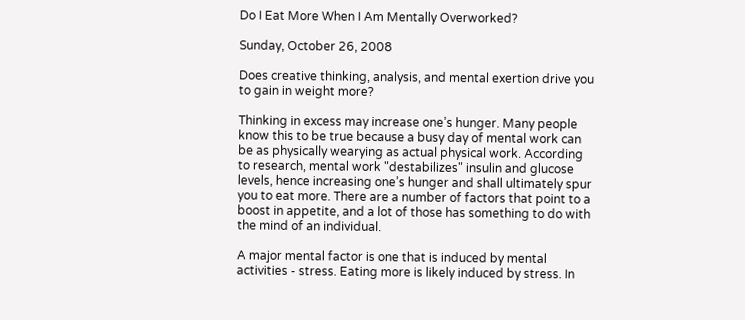Do I Eat More When I Am Mentally Overworked?

Sunday, October 26, 2008

Does creative thinking, analysis, and mental exertion drive you to gain in weight more?

Thinking in excess may increase one’s hunger. Many people know this to be true because a busy day of mental work can be as physically wearying as actual physical work. According to research, mental work "destabilizes" insulin and glucose levels, hence increasing one’s hunger and shall ultimately spur you to eat more. There are a number of factors that point to a boost in appetite, and a lot of those has something to do with the mind of an individual.

A major mental factor is one that is induced by mental activities - stress. Eating more is likely induced by stress. In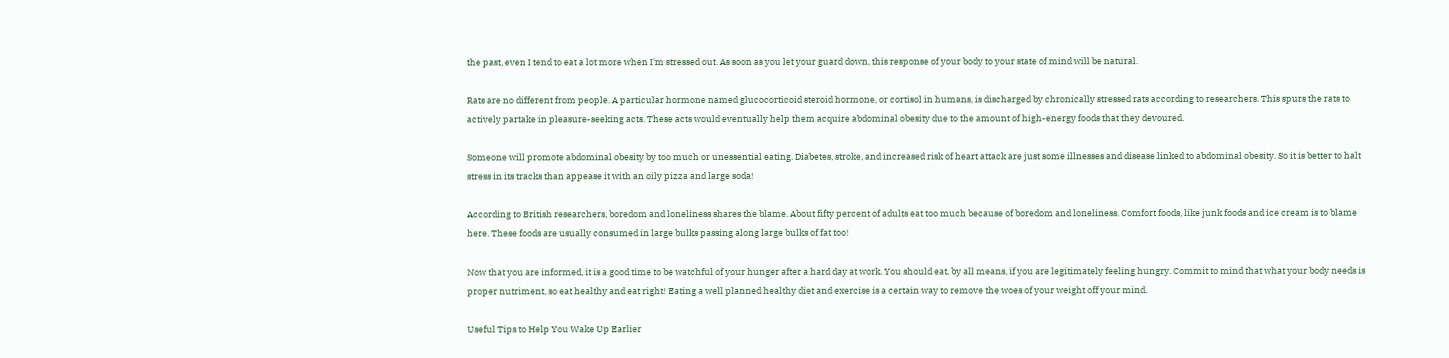the past, even I tend to eat a lot more when I'm stressed out. As soon as you let your guard down, this response of your body to your state of mind will be natural.

Rats are no different from people. A particular hormone named glucocorticoid steroid hormone, or cortisol in humans, is discharged by chronically stressed rats according to researchers. This spurs the rats to actively partake in pleasure-seeking acts. These acts would eventually help them acquire abdominal obesity due to the amount of high-energy foods that they devoured.

Someone will promote abdominal obesity by too much or unessential eating. Diabetes, stroke, and increased risk of heart attack are just some illnesses and disease linked to abdominal obesity. So it is better to halt stress in its tracks than appease it with an oily pizza and large soda!

According to British researchers, boredom and loneliness shares the blame. About fifty percent of adults eat too much because of boredom and loneliness. Comfort foods, like junk foods and ice cream is to blame here. These foods are usually consumed in large bulks passing along large bulks of fat too!

Now that you are informed, it is a good time to be watchful of your hunger after a hard day at work. You should eat, by all means, if you are legitimately feeling hungry. Commit to mind that what your body needs is proper nutriment, so eat healthy and eat right! Eating a well planned healthy diet and exercise is a certain way to remove the woes of your weight off your mind.

Useful Tips to Help You Wake Up Earlier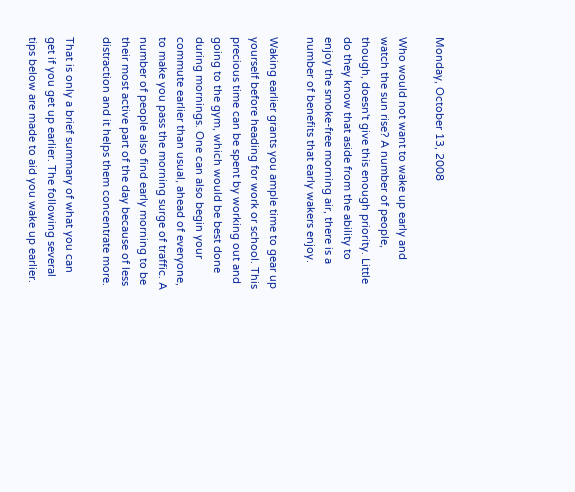Monday, October 13, 2008

Who would not want to wake up early and watch the sun rise? A number of people, though, doesn't give this enough priority. Little do they know that aside from the ability to enjoy the smoke-free morning air, there is a number of benefits that early wakers enjoy.

Waking earlier grants you ample time to gear up yourself before heading for work or school. This precious time can be spent by working out and going to the gym, which would be best done during mornings. One can also begin your commute earlier than usual, ahead of everyone, to make you pass the morning surge of traffic. A number of people also find early morning to be their most active part of the day because of less distraction and it helps them concentrate more.

That is only a brief summary of what you can get if you get up earlier. The following several tips below are made to aid you wake up earlier.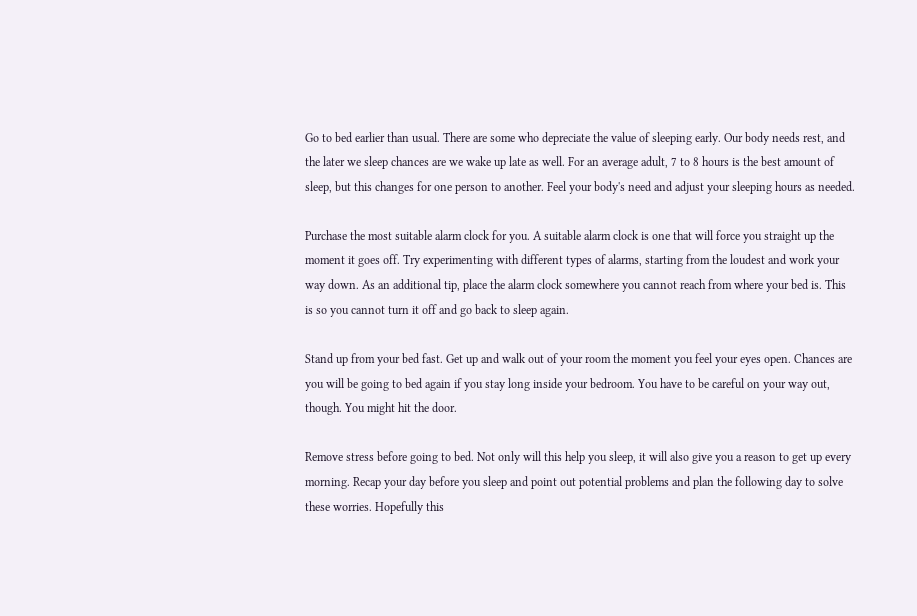Go to bed earlier than usual. There are some who depreciate the value of sleeping early. Our body needs rest, and the later we sleep chances are we wake up late as well. For an average adult, 7 to 8 hours is the best amount of sleep, but this changes for one person to another. Feel your body's need and adjust your sleeping hours as needed.

Purchase the most suitable alarm clock for you. A suitable alarm clock is one that will force you straight up the moment it goes off. Try experimenting with different types of alarms, starting from the loudest and work your way down. As an additional tip, place the alarm clock somewhere you cannot reach from where your bed is. This is so you cannot turn it off and go back to sleep again.

Stand up from your bed fast. Get up and walk out of your room the moment you feel your eyes open. Chances are you will be going to bed again if you stay long inside your bedroom. You have to be careful on your way out, though. You might hit the door.

Remove stress before going to bed. Not only will this help you sleep, it will also give you a reason to get up every morning. Recap your day before you sleep and point out potential problems and plan the following day to solve these worries. Hopefully this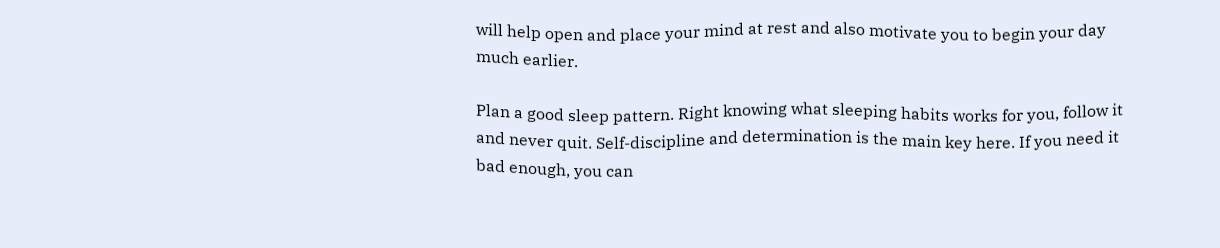will help open and place your mind at rest and also motivate you to begin your day much earlier.

Plan a good sleep pattern. Right knowing what sleeping habits works for you, follow it and never quit. Self-discipline and determination is the main key here. If you need it bad enough, you can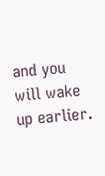and you will wake up earlier.